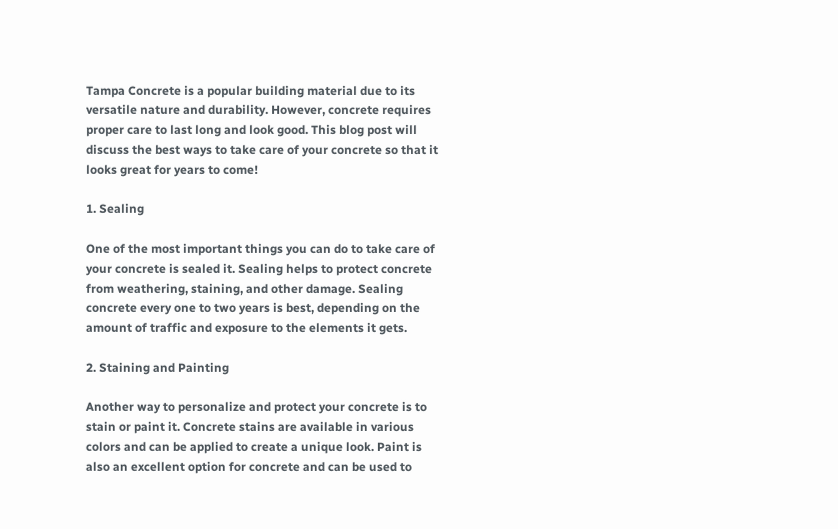Tampa Concrete is a popular building material due to its versatile nature and durability. However, concrete requires proper care to last long and look good. This blog post will discuss the best ways to take care of your concrete so that it looks great for years to come!

1. Sealing

One of the most important things you can do to take care of your concrete is sealed it. Sealing helps to protect concrete from weathering, staining, and other damage. Sealing concrete every one to two years is best, depending on the amount of traffic and exposure to the elements it gets.

2. Staining and Painting

Another way to personalize and protect your concrete is to stain or paint it. Concrete stains are available in various colors and can be applied to create a unique look. Paint is also an excellent option for concrete and can be used to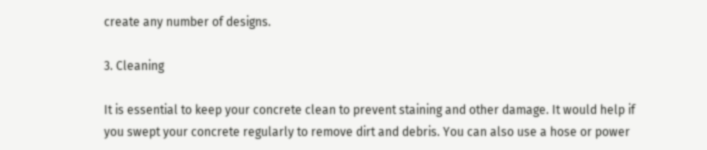create any number of designs.

3. Cleaning

It is essential to keep your concrete clean to prevent staining and other damage. It would help if you swept your concrete regularly to remove dirt and debris. You can also use a hose or power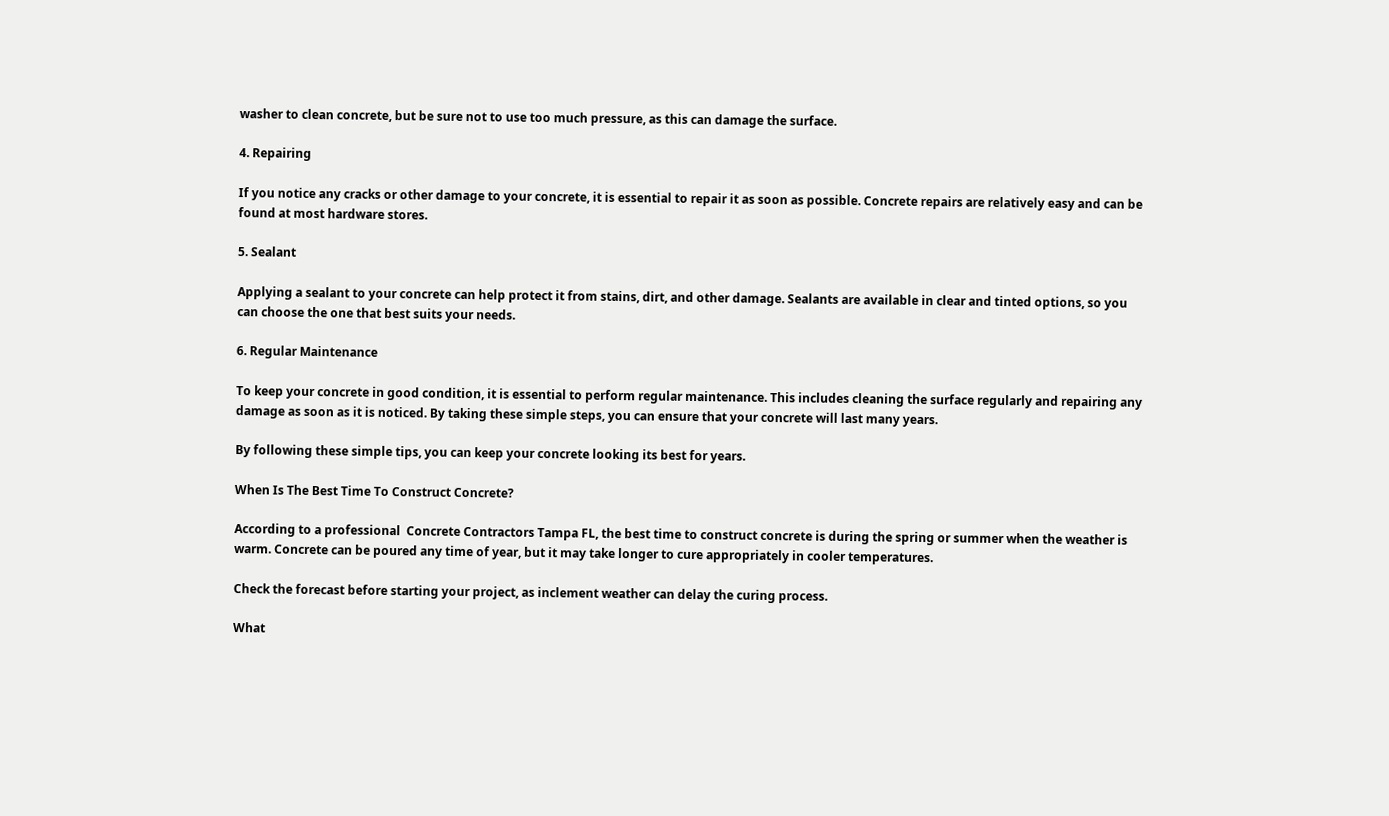washer to clean concrete, but be sure not to use too much pressure, as this can damage the surface.

4. Repairing

If you notice any cracks or other damage to your concrete, it is essential to repair it as soon as possible. Concrete repairs are relatively easy and can be found at most hardware stores.

5. Sealant

Applying a sealant to your concrete can help protect it from stains, dirt, and other damage. Sealants are available in clear and tinted options, so you can choose the one that best suits your needs.

6. Regular Maintenance

To keep your concrete in good condition, it is essential to perform regular maintenance. This includes cleaning the surface regularly and repairing any damage as soon as it is noticed. By taking these simple steps, you can ensure that your concrete will last many years.

By following these simple tips, you can keep your concrete looking its best for years.

When Is The Best Time To Construct Concrete?

According to a professional  Concrete Contractors Tampa FL, the best time to construct concrete is during the spring or summer when the weather is warm. Concrete can be poured any time of year, but it may take longer to cure appropriately in cooler temperatures.

Check the forecast before starting your project, as inclement weather can delay the curing process.

What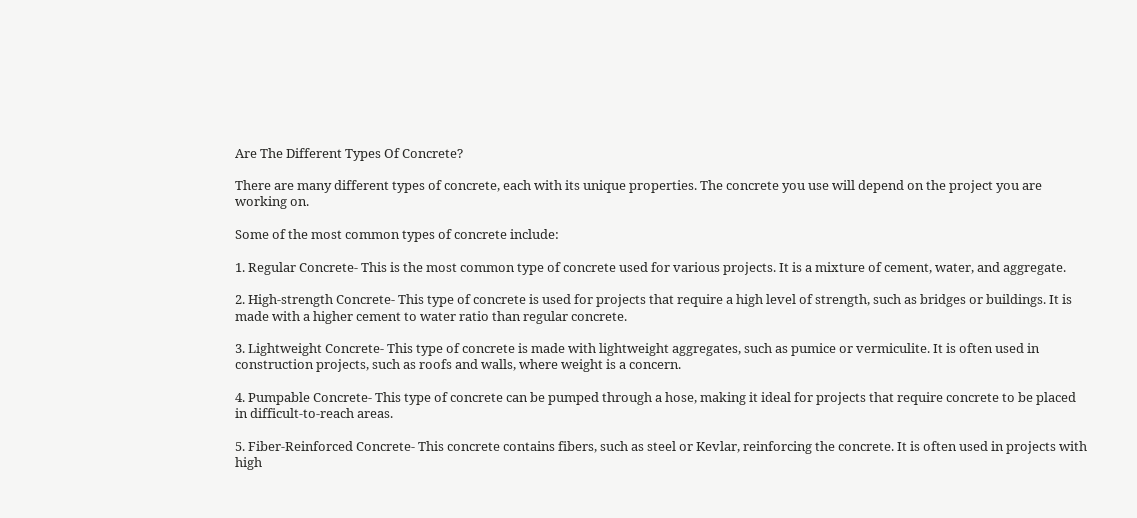Are The Different Types Of Concrete?

There are many different types of concrete, each with its unique properties. The concrete you use will depend on the project you are working on.

Some of the most common types of concrete include:

1. Regular Concrete- This is the most common type of concrete used for various projects. It is a mixture of cement, water, and aggregate.

2. High-strength Concrete- This type of concrete is used for projects that require a high level of strength, such as bridges or buildings. It is made with a higher cement to water ratio than regular concrete.

3. Lightweight Concrete- This type of concrete is made with lightweight aggregates, such as pumice or vermiculite. It is often used in construction projects, such as roofs and walls, where weight is a concern.

4. Pumpable Concrete- This type of concrete can be pumped through a hose, making it ideal for projects that require concrete to be placed in difficult-to-reach areas.

5. Fiber-Reinforced Concrete- This concrete contains fibers, such as steel or Kevlar, reinforcing the concrete. It is often used in projects with high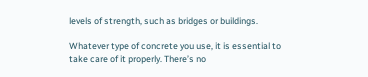levels of strength, such as bridges or buildings.

Whatever type of concrete you use, it is essential to take care of it properly. There’s no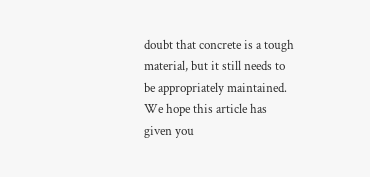doubt that concrete is a tough material, but it still needs to be appropriately maintained. We hope this article has given you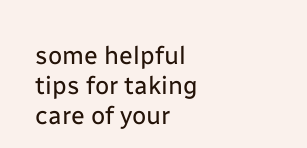some helpful tips for taking care of your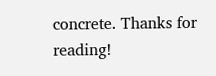concrete. Thanks for reading!